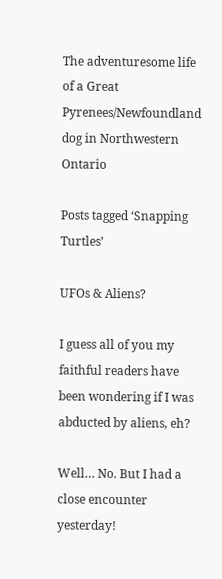The adventuresome life of a Great Pyrenees/Newfoundland dog in Northwestern Ontario

Posts tagged ‘Snapping Turtles’

UFOs & Aliens?

I guess all of you my faithful readers have been wondering if I was abducted by aliens, eh?

Well… No. But I had a close encounter yesterday!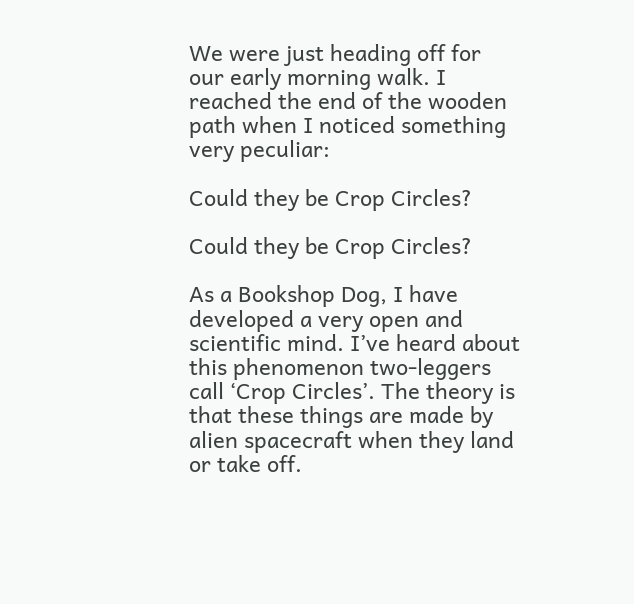We were just heading off for our early morning walk. I reached the end of the wooden path when I noticed something very peculiar:

Could they be Crop Circles?

Could they be Crop Circles?

As a Bookshop Dog, I have developed a very open and scientific mind. I’ve heard about this phenomenon two-leggers call ‘Crop Circles’. The theory is that these things are made by alien spacecraft when they land or take off.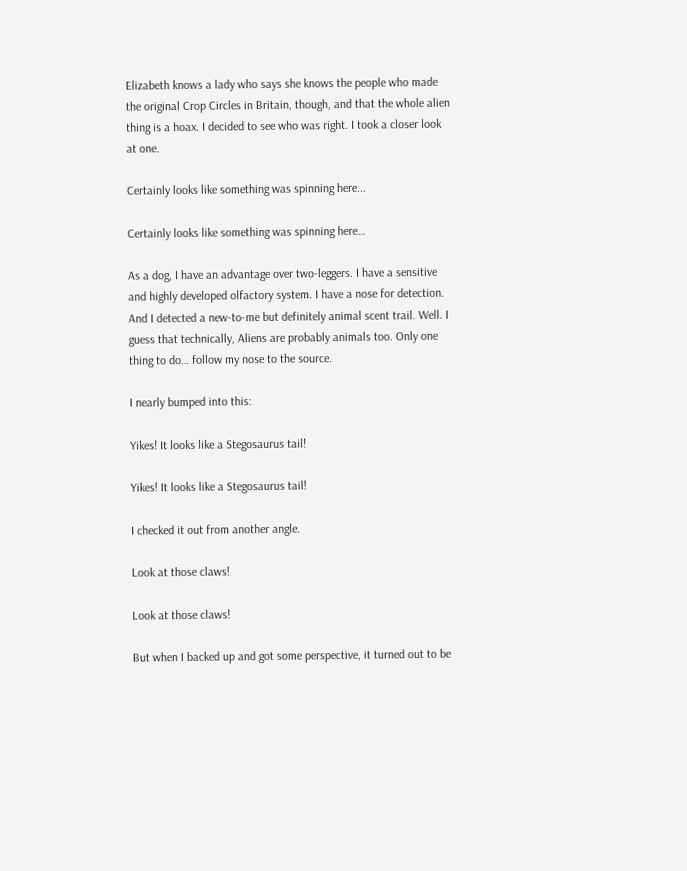Elizabeth knows a lady who says she knows the people who made the original Crop Circles in Britain, though, and that the whole alien thing is a hoax. I decided to see who was right. I took a closer look at one.

Certainly looks like something was spinning here...

Certainly looks like something was spinning here…

As a dog, I have an advantage over two-leggers. I have a sensitive and highly developed olfactory system. I have a nose for detection. And I detected a new-to-me but definitely animal scent trail. Well. I guess that technically, Aliens are probably animals too. Only one thing to do… follow my nose to the source.

I nearly bumped into this:

Yikes! It looks like a Stegosaurus tail!

Yikes! It looks like a Stegosaurus tail!

I checked it out from another angle.

Look at those claws!

Look at those claws!

But when I backed up and got some perspective, it turned out to be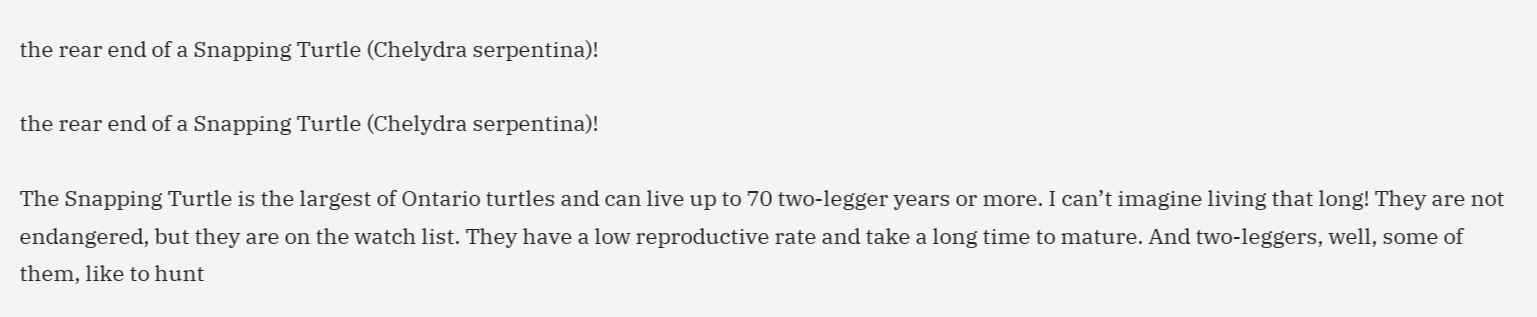the rear end of a Snapping Turtle (Chelydra serpentina)!

the rear end of a Snapping Turtle (Chelydra serpentina)!

The Snapping Turtle is the largest of Ontario turtles and can live up to 70 two-legger years or more. I can’t imagine living that long! They are not endangered, but they are on the watch list. They have a low reproductive rate and take a long time to mature. And two-leggers, well, some of them, like to hunt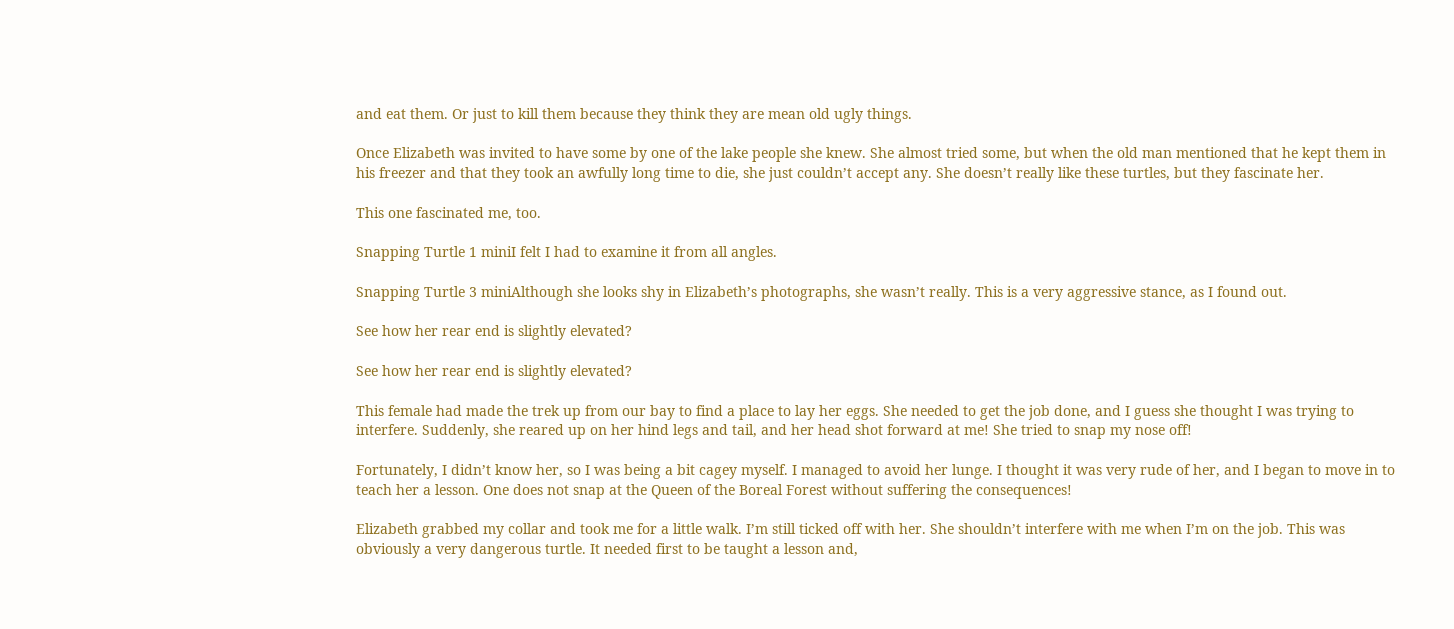and eat them. Or just to kill them because they think they are mean old ugly things.

Once Elizabeth was invited to have some by one of the lake people she knew. She almost tried some, but when the old man mentioned that he kept them in his freezer and that they took an awfully long time to die, she just couldn’t accept any. She doesn’t really like these turtles, but they fascinate her.

This one fascinated me, too.

Snapping Turtle 1 miniI felt I had to examine it from all angles.

Snapping Turtle 3 miniAlthough she looks shy in Elizabeth’s photographs, she wasn’t really. This is a very aggressive stance, as I found out.

See how her rear end is slightly elevated?

See how her rear end is slightly elevated?

This female had made the trek up from our bay to find a place to lay her eggs. She needed to get the job done, and I guess she thought I was trying to interfere. Suddenly, she reared up on her hind legs and tail, and her head shot forward at me! She tried to snap my nose off!

Fortunately, I didn’t know her, so I was being a bit cagey myself. I managed to avoid her lunge. I thought it was very rude of her, and I began to move in to teach her a lesson. One does not snap at the Queen of the Boreal Forest without suffering the consequences!

Elizabeth grabbed my collar and took me for a little walk. I’m still ticked off with her. She shouldn’t interfere with me when I’m on the job. This was obviously a very dangerous turtle. It needed first to be taught a lesson and,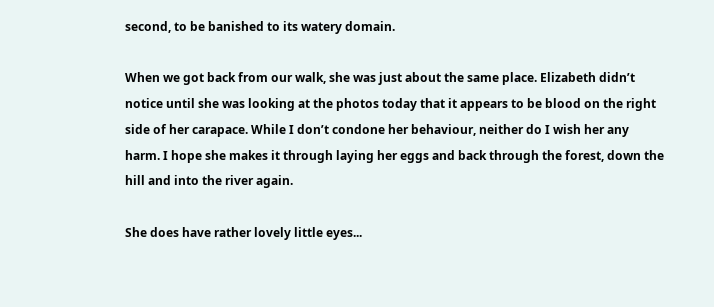second, to be banished to its watery domain.

When we got back from our walk, she was just about the same place. Elizabeth didn’t notice until she was looking at the photos today that it appears to be blood on the right side of her carapace. While I don’t condone her behaviour, neither do I wish her any harm. I hope she makes it through laying her eggs and back through the forest, down the hill and into the river again.

She does have rather lovely little eyes...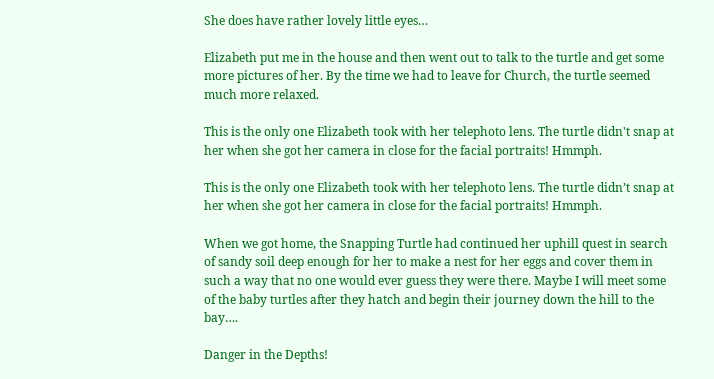She does have rather lovely little eyes…

Elizabeth put me in the house and then went out to talk to the turtle and get some more pictures of her. By the time we had to leave for Church, the turtle seemed much more relaxed.

This is the only one Elizabeth took with her telephoto lens. The turtle didn't snap at her when she got her camera in close for the facial portraits! Hmmph.

This is the only one Elizabeth took with her telephoto lens. The turtle didn’t snap at her when she got her camera in close for the facial portraits! Hmmph.

When we got home, the Snapping Turtle had continued her uphill quest in search of sandy soil deep enough for her to make a nest for her eggs and cover them in such a way that no one would ever guess they were there. Maybe I will meet some of the baby turtles after they hatch and begin their journey down the hill to the bay….

Danger in the Depths!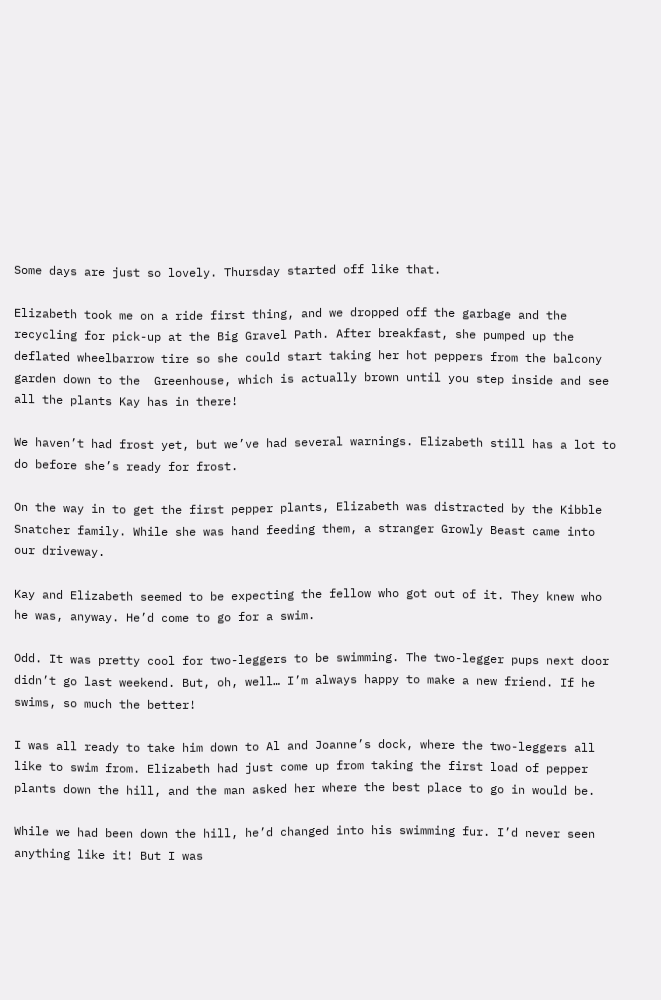Some days are just so lovely. Thursday started off like that.

Elizabeth took me on a ride first thing, and we dropped off the garbage and the recycling for pick-up at the Big Gravel Path. After breakfast, she pumped up the deflated wheelbarrow tire so she could start taking her hot peppers from the balcony garden down to the  Greenhouse, which is actually brown until you step inside and see all the plants Kay has in there!

We haven’t had frost yet, but we’ve had several warnings. Elizabeth still has a lot to do before she’s ready for frost.

On the way in to get the first pepper plants, Elizabeth was distracted by the Kibble Snatcher family. While she was hand feeding them, a stranger Growly Beast came into our driveway.

Kay and Elizabeth seemed to be expecting the fellow who got out of it. They knew who he was, anyway. He’d come to go for a swim.

Odd. It was pretty cool for two-leggers to be swimming. The two-legger pups next door didn’t go last weekend. But, oh, well… I’m always happy to make a new friend. If he swims, so much the better!

I was all ready to take him down to Al and Joanne’s dock, where the two-leggers all like to swim from. Elizabeth had just come up from taking the first load of pepper plants down the hill, and the man asked her where the best place to go in would be.

While we had been down the hill, he’d changed into his swimming fur. I’d never seen anything like it! But I was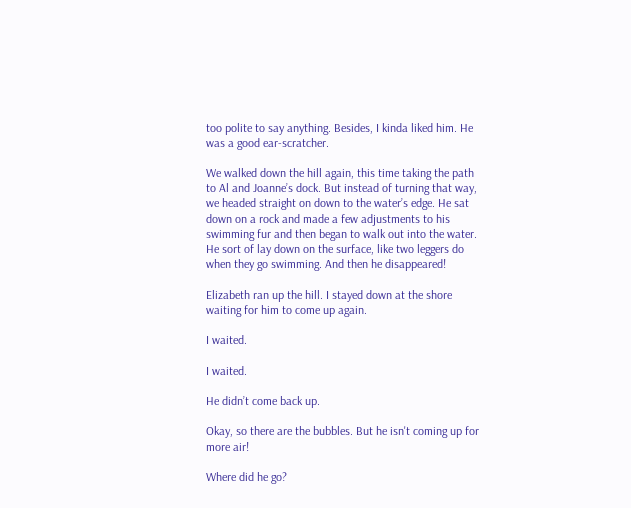too polite to say anything. Besides, I kinda liked him. He was a good ear-scratcher.

We walked down the hill again, this time taking the path to Al and Joanne’s dock. But instead of turning that way, we headed straight on down to the water’s edge. He sat down on a rock and made a few adjustments to his swimming fur and then began to walk out into the water. He sort of lay down on the surface, like two leggers do when they go swimming. And then he disappeared!

Elizabeth ran up the hill. I stayed down at the shore waiting for him to come up again.

I waited.

I waited.

He didn’t come back up.

Okay, so there are the bubbles. But he isn't coming up for more air!

Where did he go?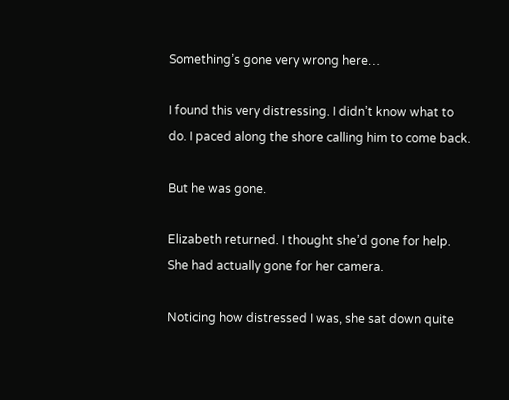Something’s gone very wrong here…

I found this very distressing. I didn’t know what to do. I paced along the shore calling him to come back.

But he was gone.

Elizabeth returned. I thought she’d gone for help. She had actually gone for her camera.

Noticing how distressed I was, she sat down quite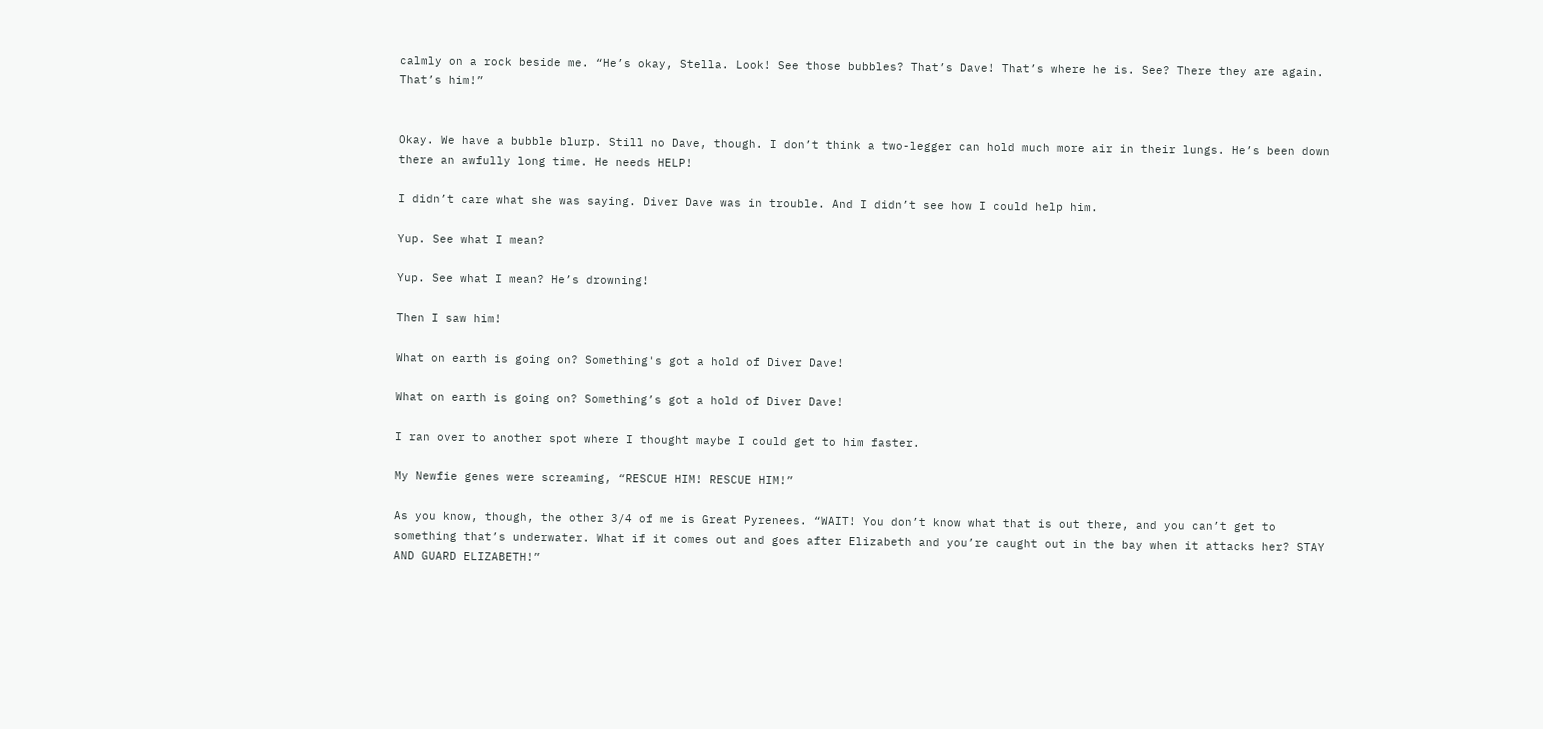calmly on a rock beside me. “He’s okay, Stella. Look! See those bubbles? That’s Dave! That’s where he is. See? There they are again. That’s him!”


Okay. We have a bubble blurp. Still no Dave, though. I don’t think a two-legger can hold much more air in their lungs. He’s been down there an awfully long time. He needs HELP!

I didn’t care what she was saying. Diver Dave was in trouble. And I didn’t see how I could help him.

Yup. See what I mean?

Yup. See what I mean? He’s drowning!

Then I saw him!

What on earth is going on? Something's got a hold of Diver Dave!

What on earth is going on? Something’s got a hold of Diver Dave!

I ran over to another spot where I thought maybe I could get to him faster.

My Newfie genes were screaming, “RESCUE HIM! RESCUE HIM!”

As you know, though, the other 3/4 of me is Great Pyrenees. “WAIT! You don’t know what that is out there, and you can’t get to something that’s underwater. What if it comes out and goes after Elizabeth and you’re caught out in the bay when it attacks her? STAY AND GUARD ELIZABETH!”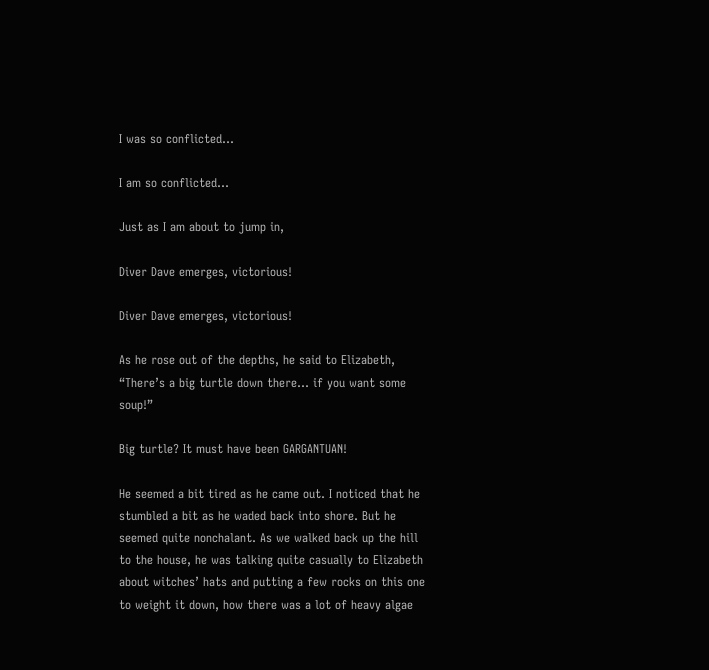I was so conflicted...

I am so conflicted…

Just as I am about to jump in,

Diver Dave emerges, victorious!

Diver Dave emerges, victorious!

As he rose out of the depths, he said to Elizabeth, “There’s a big turtle down there… if you want some soup!”

Big turtle? It must have been GARGANTUAN!

He seemed a bit tired as he came out. I noticed that he stumbled a bit as he waded back into shore. But he seemed quite nonchalant. As we walked back up the hill to the house, he was talking quite casually to Elizabeth about witches’ hats and putting a few rocks on this one to weight it down, how there was a lot of heavy algae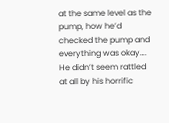at the same level as the pump, how he’d checked the pump and everything was okay…. He didn’t seem rattled at all by his horrific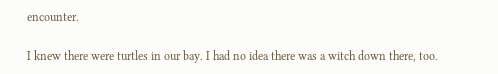encounter.

I knew there were turtles in our bay. I had no idea there was a witch down there, too.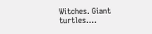Witches. Giant turtles….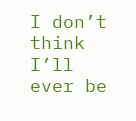I don’t think I’ll ever be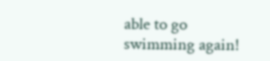able to go swimming again!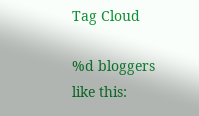Tag Cloud

%d bloggers like this: